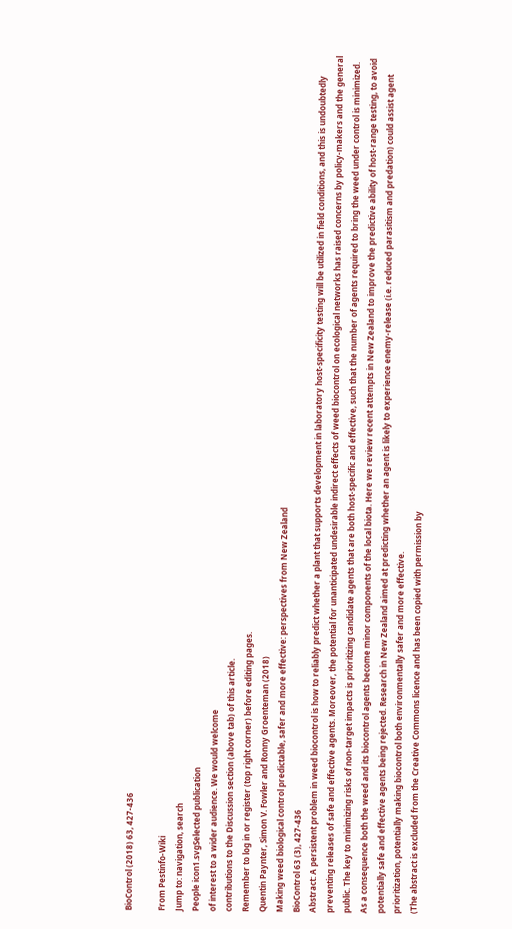BioControl (2018) 63, 427-436

From Pestinfo-Wiki
Jump to: navigation, search
People icon1.svgSelected publication
of interest to a wider audience. We would welcome
contributions to the Discussion section (above tab) of this article.
Remember to log in or register (top right corner) before editing pages.
Quentin Paynter, Simon V. Fowler and Ronny Groenteman (2018)
Making weed biological control predictable, safer and more effective: perspectives from New Zealand
BioControl 63 (3), 427-436
Abstract: A persistent problem in weed biocontrol is how to reliably predict whether a plant that supports development in laboratory host-specificity testing will be utilized in field conditions, and this is undoubtedly preventing releases of safe and effective agents. Moreover, the potential for unanticipated undesirable indirect effects of weed biocontrol on ecological networks has raised concerns by policy-makers and the general public. The key to minimizing risks of non-target impacts is prioritizing candidate agents that are both host-specific and effective, such that the number of agents required to bring the weed under control is minimized. As a consequence both the weed and its biocontrol agents become minor components of the local biota. Here we review recent attempts in New Zealand to improve the predictive ability of host-range testing, to avoid potentially safe and effective agents being rejected. Research in New Zealand aimed at predicting whether an agent is likely to experience enemy-release (i.e. reduced parasitism and predation) could assist agent prioritization, potentially making biocontrol both environmentally safer and more effective.
(The abstract is excluded from the Creative Commons licence and has been copied with permission by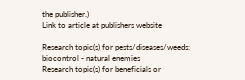the publisher.)
Link to article at publishers website

Research topic(s) for pests/diseases/weeds:
biocontrol - natural enemies
Research topic(s) for beneficials or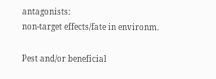antagonists:
non-target effects/fate in environm.

Pest and/or beneficial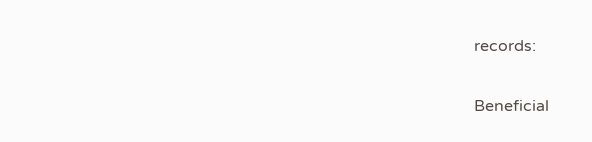records:

Beneficial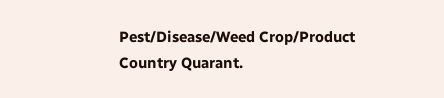Pest/Disease/Weed Crop/Product Country Quarant.